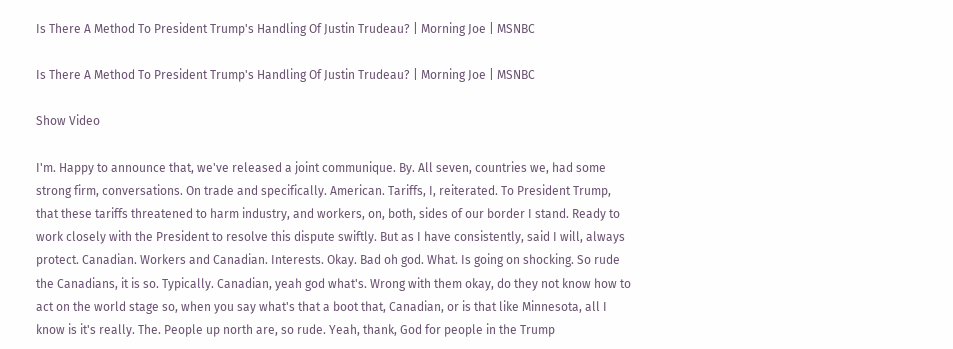Is There A Method To President Trump's Handling Of Justin Trudeau? | Morning Joe | MSNBC

Is There A Method To President Trump's Handling Of Justin Trudeau? | Morning Joe | MSNBC

Show Video

I'm. Happy to announce that, we've released a joint communique. By. All seven, countries we, had some strong firm, conversations. On trade and specifically. American. Tariffs, I, reiterated. To President Trump, that these tariffs threatened to harm industry, and workers, on, both, sides of our border I stand. Ready to work closely with the President to resolve this dispute swiftly. But as I have consistently, said I will, always protect. Canadian. Workers and Canadian. Interests. Okay. Bad oh god. What. Is going on shocking. So rude the Canadians, it is so. Typically. Canadian, yeah god what's. Wrong with them okay, do they not know how to act on the world stage so, when you say what's that a boot that, Canadian, or is that like Minnesota, all I know is it's really. The. People up north are, so rude. Yeah, thank, God for people in the Trump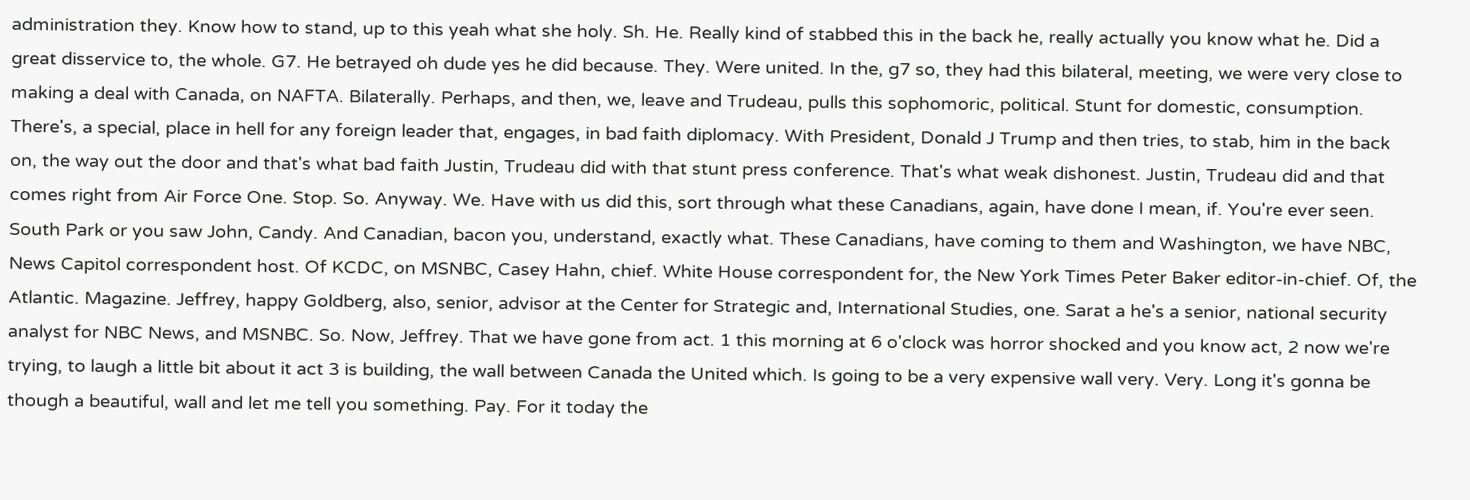administration they. Know how to stand, up to this yeah what she holy. Sh. He. Really kind of stabbed this in the back he, really actually you know what he. Did a great disservice to, the whole. G7. He betrayed oh dude yes he did because. They. Were united. In the, g7 so, they had this bilateral, meeting, we were very close to making a deal with Canada, on NAFTA. Bilaterally. Perhaps, and then, we, leave and Trudeau, pulls this sophomoric, political. Stunt for domestic, consumption. There's, a special, place in hell for any foreign leader that, engages, in bad faith diplomacy. With President, Donald J Trump and then tries, to stab, him in the back on, the way out the door and that's what bad faith Justin, Trudeau did with that stunt press conference. That's what weak dishonest. Justin, Trudeau did and that comes right from Air Force One. Stop. So. Anyway. We. Have with us did this, sort through what these Canadians, again, have done I mean, if. You're ever seen. South Park or you saw John, Candy. And Canadian, bacon you, understand, exactly what. These Canadians, have coming to them and Washington, we have NBC, News Capitol correspondent host. Of KCDC, on MSNBC, Casey Hahn, chief. White House correspondent for, the New York Times Peter Baker editor-in-chief. Of, the Atlantic. Magazine. Jeffrey, happy Goldberg, also, senior, advisor at the Center for Strategic and, International Studies, one. Sarat a he's a senior, national security analyst for NBC News, and MSNBC. So. Now, Jeffrey. That we have gone from act. 1 this morning at 6 o'clock was horror shocked and you know act, 2 now we're trying, to laugh a little bit about it act 3 is building, the wall between Canada the United which. Is going to be a very expensive wall very. Very. Long it's gonna be though a beautiful, wall and let me tell you something. Pay. For it today the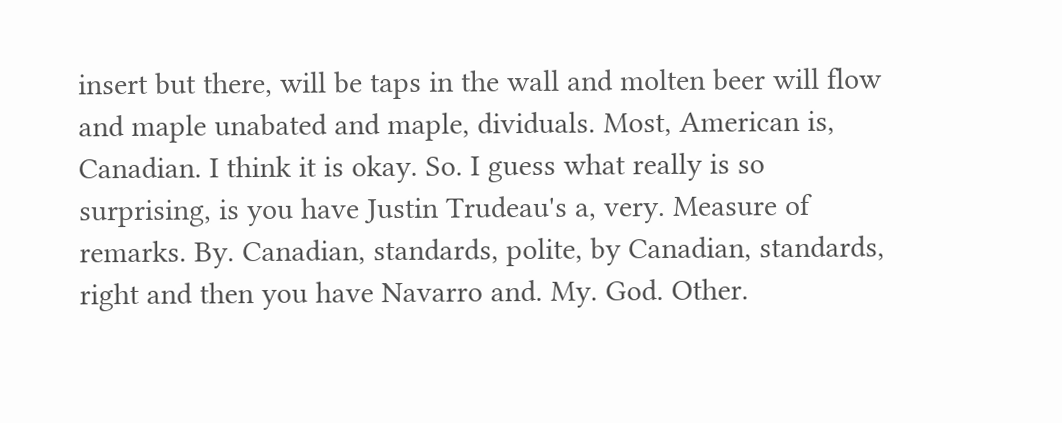insert but there, will be taps in the wall and molten beer will flow and maple unabated and maple, dividuals. Most, American is, Canadian. I think it is okay. So. I guess what really is so surprising, is you have Justin Trudeau's a, very. Measure of remarks. By. Canadian, standards, polite, by Canadian, standards, right and then you have Navarro and. My. God. Other.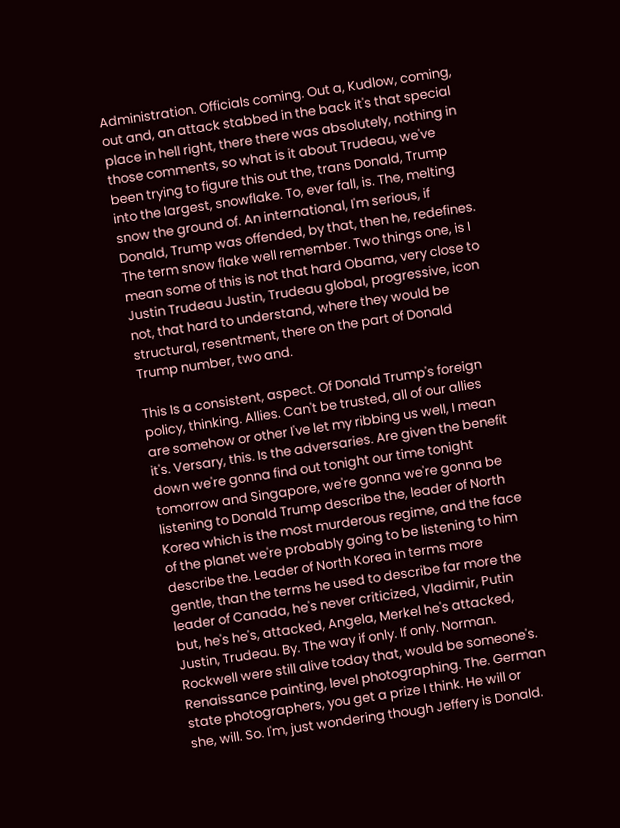Administration. Officials coming. Out a, Kudlow, coming, out and, an attack stabbed in the back it's that special place in hell right, there there was absolutely, nothing in those comments, so what is it about Trudeau, we've been trying to figure this out the, trans Donald, Trump into the largest, snowflake. To, ever fall, is. The, melting snow the ground of. An international, I'm serious, if Donald, Trump was offended, by that, then he, redefines. The term snow flake well remember. Two things one, is I mean some of this is not that hard Obama, very close to Justin Trudeau Justin, Trudeau global, progressive, icon not, that hard to understand, where they would be structural, resentment, there on the part of Donald Trump number, two and.

This Is a consistent, aspect. Of Donald Trump's foreign policy, thinking. Allies. Can't be trusted, all of our allies are somehow or other I've let my ribbing us well, I mean it's. Versary, this. Is the adversaries. Are given the benefit down we're gonna find out tonight our time tonight tomorrow and Singapore, we're gonna we're gonna be listening to Donald Trump describe the, leader of North Korea which is the most murderous regime, and the face of the planet we're probably going to be listening to him describe the. Leader of North Korea in terms more gentle, than the terms he used to describe far more the leader of Canada, he's never criticized, Vladimir, Putin but, he's he's, attacked, Angela, Merkel he's attacked, Justin, Trudeau. By. The way if only. If only. Norman. Rockwell were still alive today that, would be someone's. Renaissance painting, level photographing. The. German state photographers, you get a prize I think. He will or she, will. So. I'm, just wondering though Jeffery is Donald.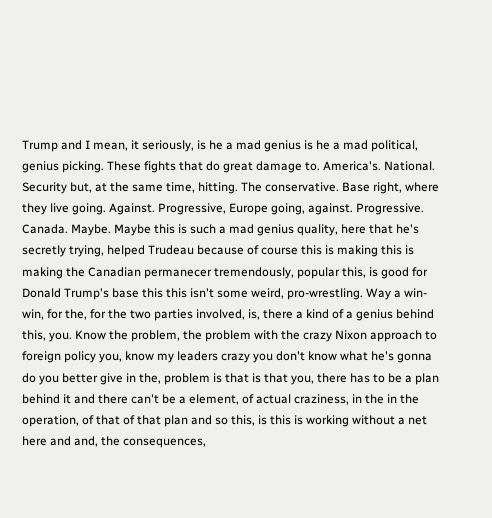Trump and I mean, it seriously, is he a mad genius is he a mad political, genius picking. These fights that do great damage to. America's. National. Security but, at the same time, hitting. The conservative. Base right, where they live going. Against. Progressive, Europe going, against. Progressive. Canada. Maybe. Maybe this is such a mad genius quality, here that he's secretly trying, helped Trudeau because of course this is making this is making the Canadian permanecer tremendously, popular this, is good for Donald Trump's base this this isn't some weird, pro-wrestling. Way a win-win, for the, for the two parties involved, is, there a kind of a genius behind this, you. Know the problem, the problem with the crazy Nixon approach to foreign policy you, know my leaders crazy you don't know what he's gonna do you better give in the, problem is that is that you, there has to be a plan behind it and there can't be a element, of actual craziness, in the in the operation, of that of that plan and so this, is this is working without a net here and and, the consequences,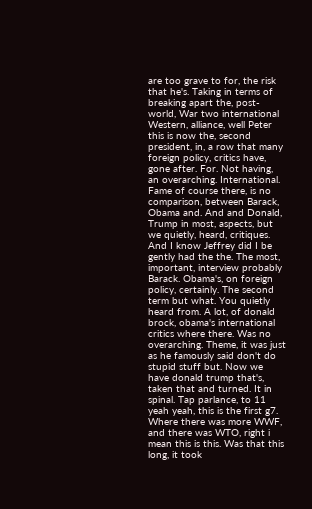are too grave to for, the risk that he's. Taking in terms of breaking apart the, post-world, War two international Western, alliance, well Peter this is now the, second president, in, a row that many foreign policy, critics have, gone after. For. Not having, an overarching. International. Fame of course there, is no comparison, between Barack, Obama and. And and Donald, Trump in most, aspects, but we quietly, heard, critiques. And I know Jeffrey did I be gently had the the. The most, important, interview probably Barack. Obama's, on foreign policy, certainly. The second term but what. You quietly heard from. A lot, of donald brock, obama's international critics where there. Was no overarching. Theme, it was just as he famously said don't do stupid stuff but. Now we have donald trump that's, taken that and turned. It in spinal. Tap parlance, to 11 yeah yeah, this is the first g7. Where there was more WWF, and there was WTO, right i mean this is this. Was that this long, it took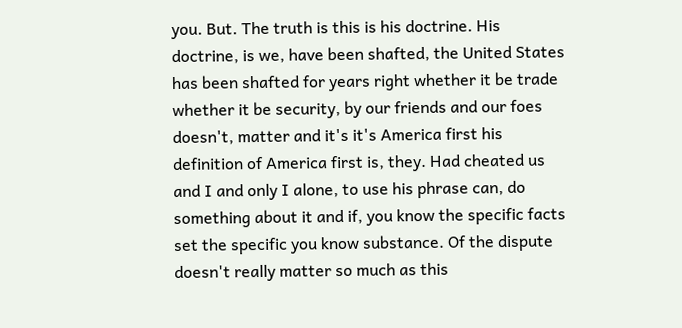you. But. The truth is this is his doctrine. His doctrine, is we, have been shafted, the United States has been shafted for years right whether it be trade whether it be security, by our friends and our foes doesn't, matter and it's it's America first his definition of America first is, they. Had cheated us and I and only I alone, to use his phrase can, do something about it and if, you know the specific facts set the specific you know substance. Of the dispute doesn't really matter so much as this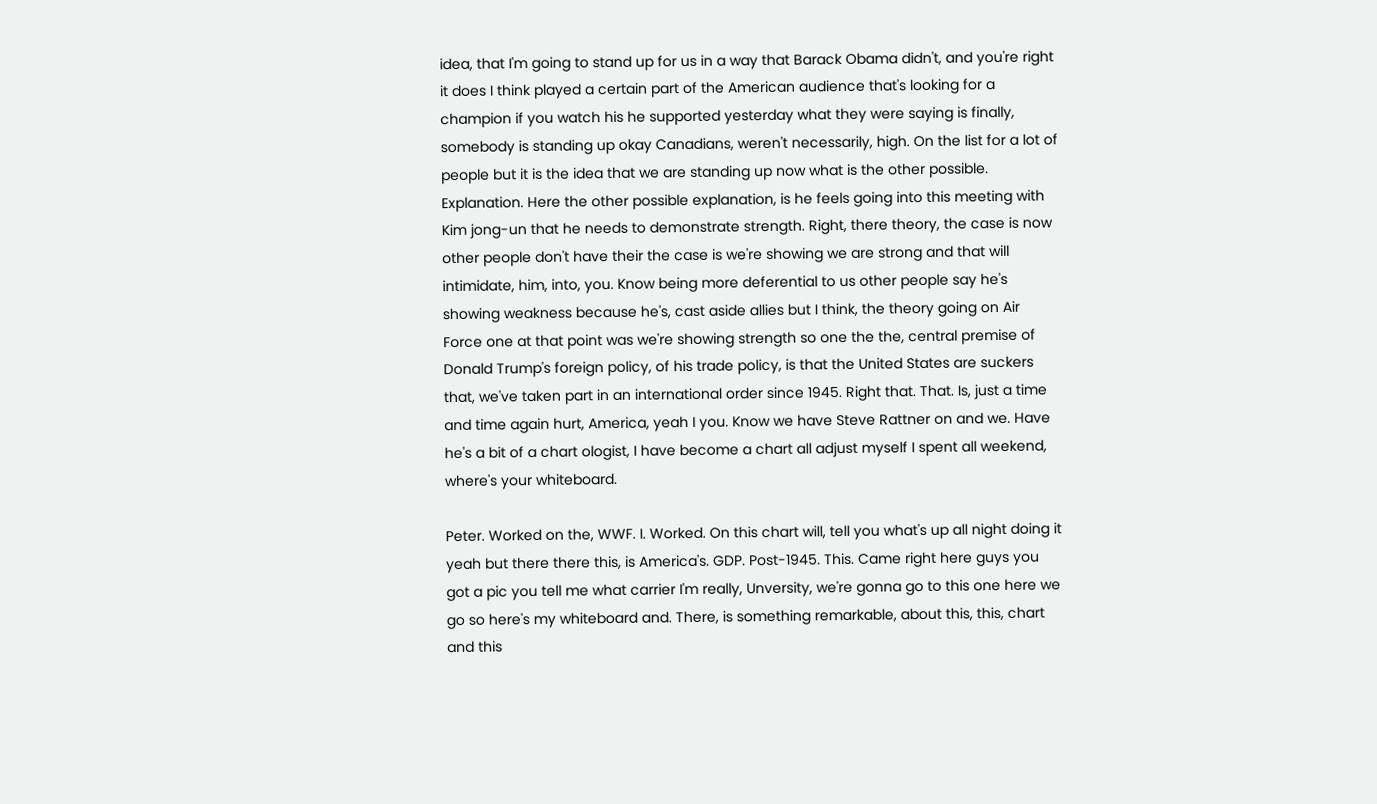idea, that I'm going to stand up for us in a way that Barack Obama didn't, and you're right it does I think played a certain part of the American audience that's looking for a champion if you watch his he supported yesterday what they were saying is finally, somebody is standing up okay Canadians, weren't necessarily, high. On the list for a lot of people but it is the idea that we are standing up now what is the other possible. Explanation. Here the other possible explanation, is he feels going into this meeting with Kim jong-un that he needs to demonstrate strength. Right, there theory, the case is now other people don't have their the case is we're showing we are strong and that will intimidate, him, into, you. Know being more deferential to us other people say he's showing weakness because he's, cast aside allies but I think, the theory going on Air Force one at that point was we're showing strength so one the the, central premise of Donald Trump's foreign policy, of his trade policy, is that the United States are suckers that, we've taken part in an international order since 1945. Right that. That. Is, just a time and time again hurt, America, yeah I you. Know we have Steve Rattner on and we. Have he's a bit of a chart ologist, I have become a chart all adjust myself I spent all weekend, where's your whiteboard.

Peter. Worked on the, WWF. I. Worked. On this chart will, tell you what's up all night doing it yeah but there there this, is America's. GDP. Post-1945. This. Came right here guys you got a pic you tell me what carrier I'm really, Unversity, we're gonna go to this one here we go so here's my whiteboard and. There, is something remarkable, about this, this, chart and this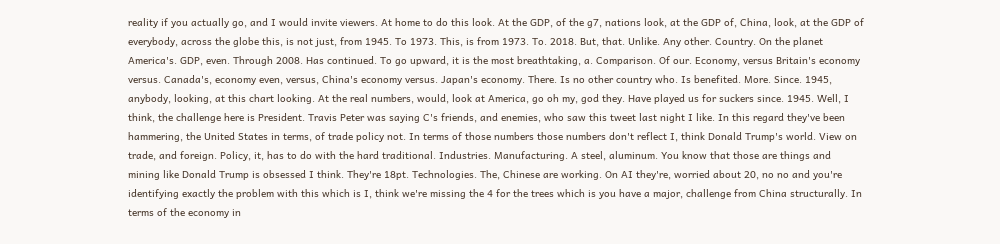reality if you actually go, and I would invite viewers. At home to do this look. At the GDP, of the g7, nations look, at the GDP of, China, look, at the GDP of everybody, across the globe this, is not just, from 1945. To 1973. This, is from 1973. To. 2018. But, that. Unlike. Any other. Country. On the planet America's. GDP, even. Through 2008. Has continued. To go upward, it is the most breathtaking, a. Comparison. Of our. Economy, versus Britain's economy versus. Canada's, economy even, versus, China's economy versus. Japan's economy. There. Is no other country who. Is benefited. More. Since. 1945, anybody, looking, at this chart looking. At the real numbers, would, look at America, go oh my, god they. Have played us for suckers since. 1945. Well, I think, the challenge here is President. Travis Peter was saying C's friends, and enemies, who saw this tweet last night I like. In this regard they've been hammering, the United States in terms, of trade policy not. In terms of those numbers those numbers don't reflect I, think Donald Trump's world. View on trade, and foreign. Policy, it, has to do with the hard traditional. Industries. Manufacturing. A steel, aluminum. You know that those are things and mining like Donald Trump is obsessed I think. They're 18pt. Technologies. The, Chinese are working. On AI they're, worried about 20, no no and you're identifying exactly the problem with this which is I, think we're missing the 4 for the trees which is you have a major, challenge from China structurally. In terms of the economy in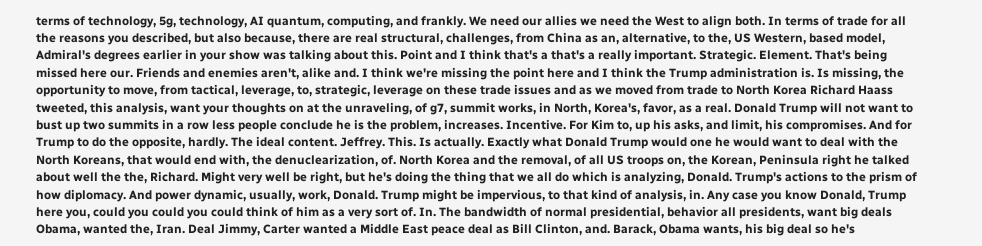terms of technology, 5g, technology, AI quantum, computing, and frankly. We need our allies we need the West to align both. In terms of trade for all the reasons you described, but also because, there are real structural, challenges, from China as an, alternative, to the, US Western, based model, Admiral's degrees earlier in your show was talking about this. Point and I think that's a that's a really important. Strategic. Element. That's being missed here our. Friends and enemies aren't, alike and. I think we're missing the point here and I think the Trump administration is. Is missing, the opportunity to move, from tactical, leverage, to, strategic, leverage on these trade issues and as we moved from trade to North Korea Richard Haass tweeted, this analysis, want your thoughts on at the unraveling, of g7, summit works, in North, Korea's, favor, as a real. Donald Trump will not want to bust up two summits in a row less people conclude he is the problem, increases. Incentive. For Kim to, up his asks, and limit, his compromises. And for Trump to do the opposite, hardly. The ideal content. Jeffrey. This. Is actually. Exactly what Donald Trump would one he would want to deal with the North Koreans, that would end with, the denuclearization, of. North Korea and the removal, of all US troops on, the Korean, Peninsula right he talked about well the the, Richard. Might very well be right, but he's doing the thing that we all do which is analyzing, Donald. Trump's actions to the prism of how diplomacy. And power dynamic, usually, work, Donald. Trump might be impervious, to that kind of analysis, in. Any case you know Donald, Trump here you, could you could you could think of him as a very sort of. In. The bandwidth of normal presidential, behavior all presidents, want big deals Obama, wanted the, Iran. Deal Jimmy, Carter wanted a Middle East peace deal as Bill Clinton, and. Barack, Obama wants, his big deal so he's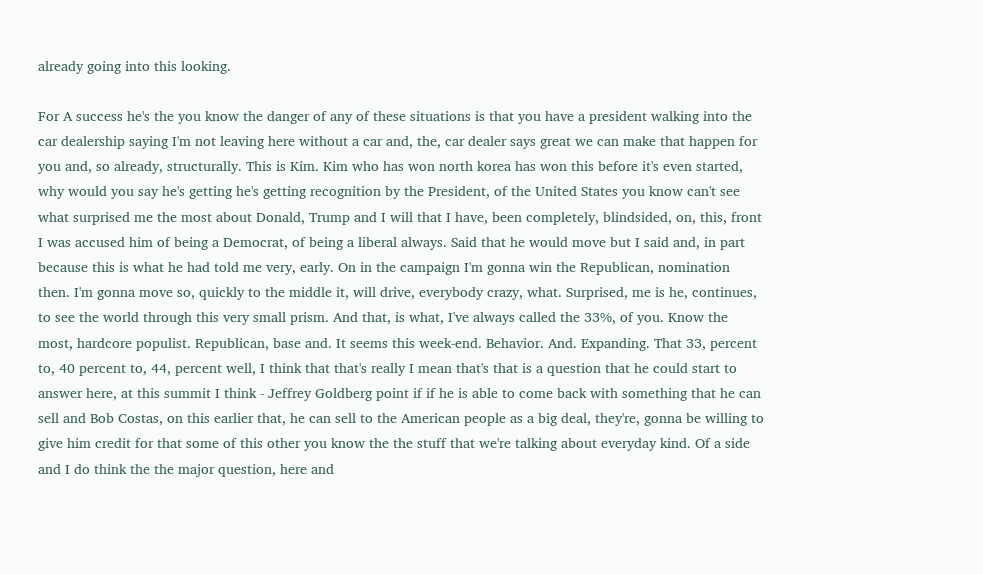already going into this looking.

For A success he's the you know the danger of any of these situations is that you have a president walking into the car dealership saying I'm not leaving here without a car and, the, car dealer says great we can make that happen for you and, so already, structurally. This is Kim. Kim who has won north korea has won this before it's even started, why would you say he's getting he's getting recognition by the President, of the United States you know can't see what surprised me the most about Donald, Trump and I will that I have, been completely, blindsided, on, this, front I was accused him of being a Democrat, of being a liberal always. Said that he would move but I said and, in part because this is what he had told me very, early. On in the campaign I'm gonna win the Republican, nomination then. I'm gonna move so, quickly to the middle it, will drive, everybody crazy, what. Surprised, me is he, continues, to see the world through this very small prism. And that, is what, I've always called the 33%, of you. Know the most, hardcore populist. Republican, base and. It seems this week-end. Behavior. And. Expanding. That 33, percent to, 40 percent to, 44, percent well, I think that that's really I mean that's that is a question that he could start to answer here, at this summit I think - Jeffrey Goldberg point if if he is able to come back with something that he can sell and Bob Costas, on this earlier that, he can sell to the American people as a big deal, they're, gonna be willing to give him credit for that some of this other you know the the stuff that we're talking about everyday kind. Of a side and I do think the the major question, here and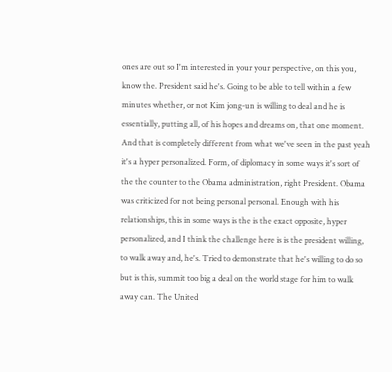ones are out so I'm interested in your your perspective, on this you, know the. President said he's. Going to be able to tell within a few minutes whether, or not Kim jong-un is willing to deal and he is essentially, putting all, of his hopes and dreams on, that one moment. And that is completely different from what we've seen in the past yeah it's a hyper personalized. Form, of diplomacy in some ways it's sort of the the counter to the Obama administration, right President. Obama was criticized for not being personal personal. Enough with his relationships, this in some ways is the is the exact opposite, hyper personalized, and I think the challenge here is is the president willing, to walk away and, he's. Tried to demonstrate that he's willing to do so but is this, summit too big a deal on the world stage for him to walk away can. The United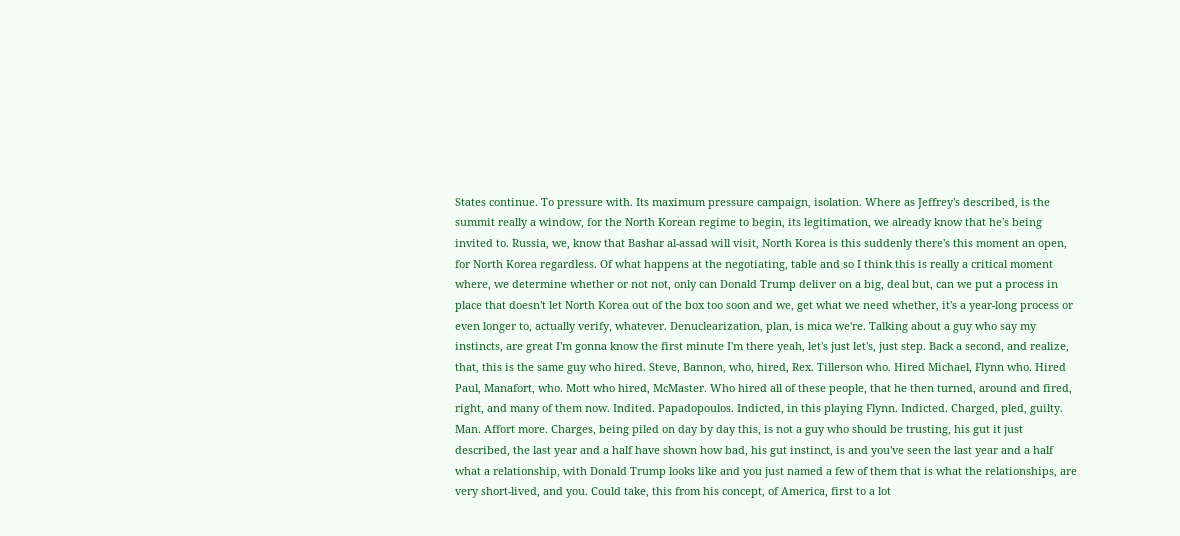States continue. To pressure with. Its maximum pressure campaign, isolation. Where as Jeffrey's described, is the summit really a window, for the North Korean regime to begin, its legitimation, we already know that he's being invited to. Russia, we, know that Bashar al-assad will visit, North Korea is this suddenly there's this moment an open, for North Korea regardless. Of what happens at the negotiating, table and so I think this is really a critical moment where, we determine whether or not not, only can Donald Trump deliver on a big, deal but, can we put a process in place that doesn't let North Korea out of the box too soon and we, get what we need whether, it's a year-long process or even longer to, actually verify, whatever. Denuclearization, plan, is mica we're. Talking about a guy who say my instincts, are great I'm gonna know the first minute I'm there yeah, let's just let's, just step. Back a second, and realize, that, this is the same guy who hired. Steve, Bannon, who, hired, Rex. Tillerson who. Hired Michael, Flynn who. Hired Paul, Manafort, who. Mott who hired, McMaster. Who hired all of these people, that he then turned, around and fired, right, and many of them now. Indited. Papadopoulos. Indicted, in this playing Flynn. Indicted. Charged, pled, guilty. Man. Affort more. Charges, being piled on day by day this, is not a guy who should be trusting, his gut it just described, the last year and a half have shown how bad, his gut instinct, is and you've seen the last year and a half what a relationship, with Donald Trump looks like and you just named a few of them that is what the relationships, are very short-lived, and you. Could take, this from his concept, of America, first to a lot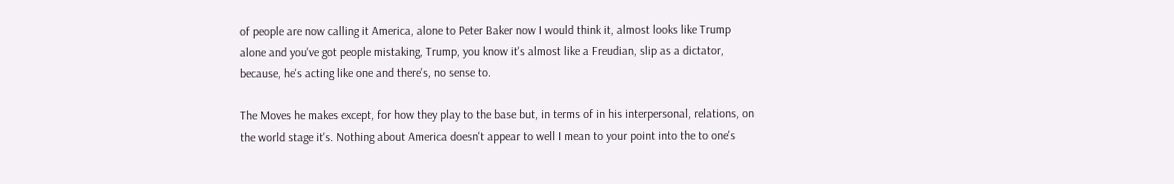of people are now calling it America, alone to Peter Baker now I would think it, almost looks like Trump alone and you've got people mistaking, Trump, you know it's almost like a Freudian, slip as a dictator, because, he's acting like one and there's, no sense to.

The Moves he makes except, for how they play to the base but, in terms of in his interpersonal, relations, on the world stage it's. Nothing about America doesn't appear to well I mean to your point into the to one's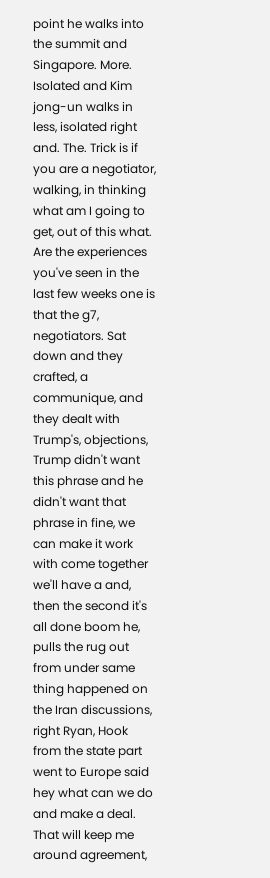point he walks into the summit and Singapore. More. Isolated and Kim jong-un walks in less, isolated right and. The. Trick is if you are a negotiator, walking, in thinking what am I going to get, out of this what. Are the experiences you've seen in the last few weeks one is that the g7, negotiators. Sat down and they crafted, a communique, and they dealt with Trump's, objections, Trump didn't want this phrase and he didn't want that phrase in fine, we can make it work with come together we'll have a and, then the second it's all done boom he, pulls the rug out from under same thing happened on the Iran discussions, right Ryan, Hook from the state part went to Europe said hey what can we do and make a deal. That will keep me around agreement,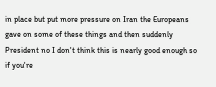in place but put more pressure on Iran the Europeans gave on some of these things and then suddenly President no I don't think this is nearly good enough so if you're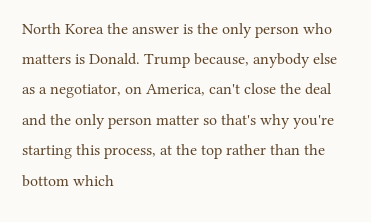North Korea the answer is the only person who matters is Donald. Trump because, anybody else as a negotiator, on America, can't close the deal and the only person matter so that's why you're starting this process, at the top rather than the bottom which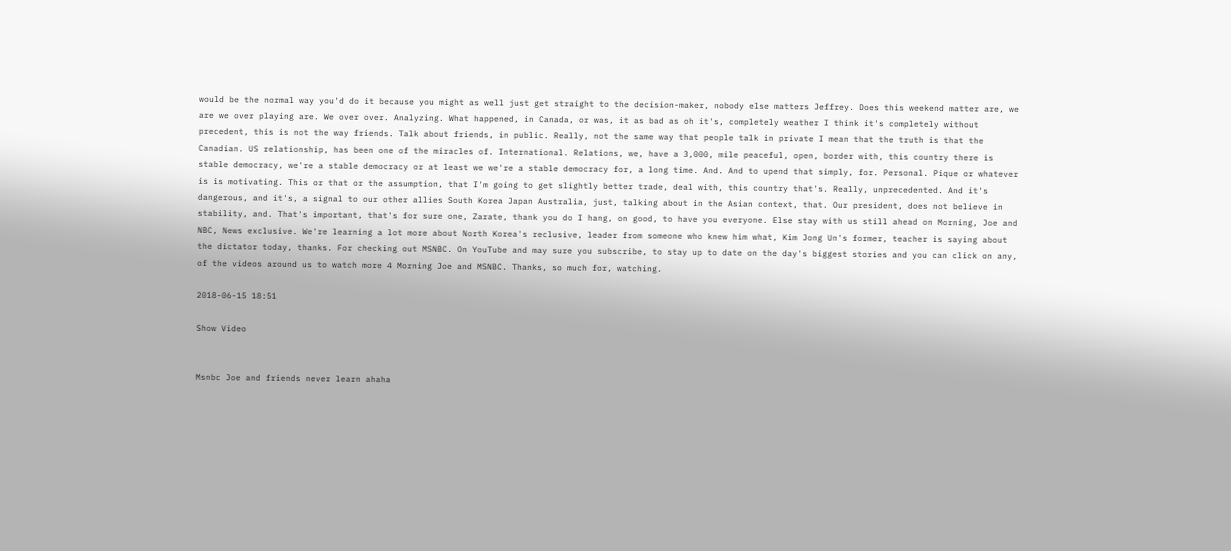would be the normal way you'd do it because you might as well just get straight to the decision-maker, nobody else matters Jeffrey. Does this weekend matter are, we are we over playing are. We over over. Analyzing. What happened, in Canada, or was, it as bad as oh it's, completely weather I think it's completely without precedent, this is not the way friends. Talk about friends, in public. Really, not the same way that people talk in private I mean that the truth is that the Canadian. US relationship, has been one of the miracles of. International. Relations, we, have a 3,000, mile peaceful, open, border with, this country there is stable democracy, we're a stable democracy or at least we we're a stable democracy for, a long time. And. And to upend that simply, for. Personal. Pique or whatever is is motivating. This or that or the assumption, that I'm going to get slightly better trade, deal with, this country that's. Really, unprecedented. And it's dangerous, and it's, a signal to our other allies South Korea Japan Australia, just, talking about in the Asian context, that. Our president, does not believe in stability, and. That's important, that's for sure one, Zarate, thank you do I hang, on good, to have you everyone. Else stay with us still ahead on Morning, Joe and NBC, News exclusive. We're learning a lot more about North Korea's reclusive, leader from someone who knew him what, Kim Jong Un's former, teacher is saying about the dictator today, thanks. For checking out MSNBC. On YouTube and may sure you subscribe, to stay up to date on the day's biggest stories and you can click on any, of the videos around us to watch more 4 Morning Joe and MSNBC. Thanks, so much for, watching.

2018-06-15 18:51

Show Video


Msnbc Joe and friends never learn ahaha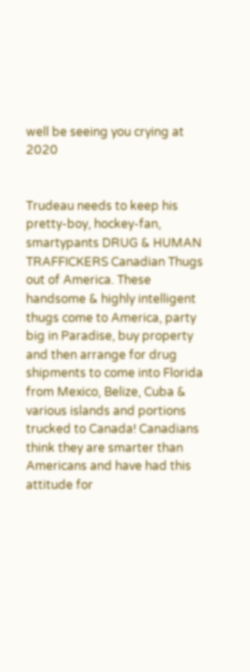well be seeing you crying at 2020


Trudeau needs to keep his pretty-boy, hockey-fan, smartypants DRUG & HUMAN TRAFFICKERS Canadian Thugs out of America. These handsome & highly intelligent thugs come to America, party big in Paradise, buy property and then arrange for drug shipments to come into Florida from Mexico, Belize, Cuba & various islands and portions trucked to Canada! Canadians think they are smarter than Americans and have had this attitude for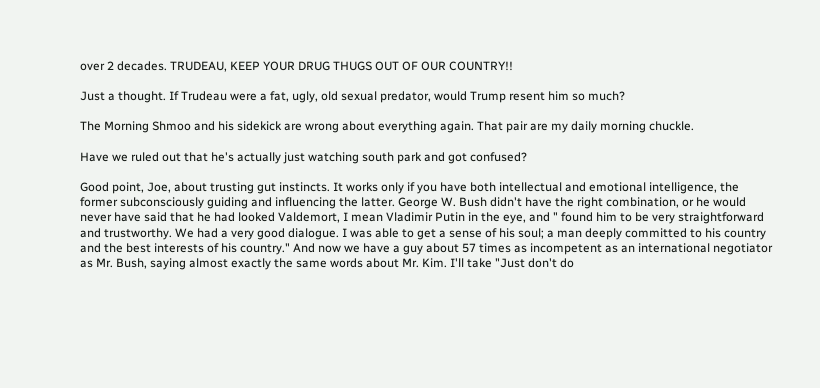over 2 decades. TRUDEAU, KEEP YOUR DRUG THUGS OUT OF OUR COUNTRY!!

Just a thought. If Trudeau were a fat, ugly, old sexual predator, would Trump resent him so much?

The Morning Shmoo and his sidekick are wrong about everything again. That pair are my daily morning chuckle.

Have we ruled out that he's actually just watching south park and got confused?

Good point, Joe, about trusting gut instincts. It works only if you have both intellectual and emotional intelligence, the former subconsciously guiding and influencing the latter. George W. Bush didn't have the right combination, or he would never have said that he had looked Valdemort, I mean Vladimir Putin in the eye, and " found him to be very straightforward and trustworthy. We had a very good dialogue. I was able to get a sense of his soul; a man deeply committed to his country and the best interests of his country." And now we have a guy about 57 times as incompetent as an international negotiator as Mr. Bush, saying almost exactly the same words about Mr. Kim. I'll take "Just don't do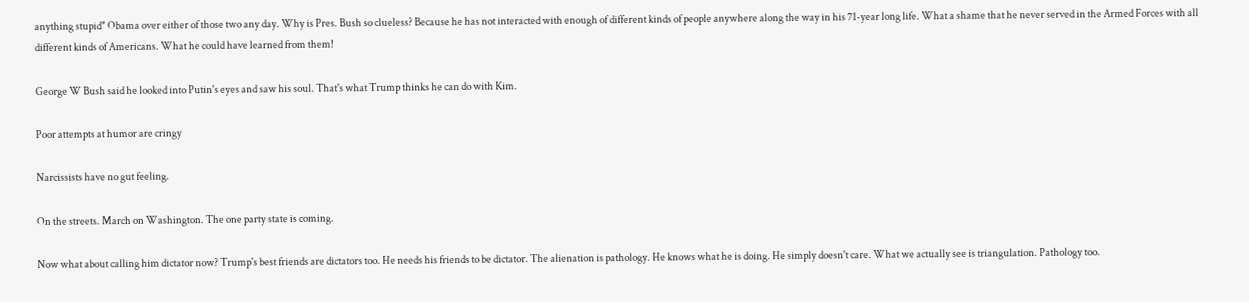anything stupid" Obama over either of those two any day. Why is Pres. Bush so clueless? Because he has not interacted with enough of different kinds of people anywhere along the way in his 71-year long life. What a shame that he never served in the Armed Forces with all different kinds of Americans. What he could have learned from them!

George W Bush said he looked into Putin's eyes and saw his soul. That's what Trump thinks he can do with Kim.

Poor attempts at humor are cringy

Narcissists have no gut feeling.

On the streets. March on Washington. The one party state is coming.

Now what about calling him dictator now? Trump's best friends are dictators too. He needs his friends to be dictator. The alienation is pathology. He knows what he is doing. He simply doesn't care. What we actually see is triangulation. Pathology too.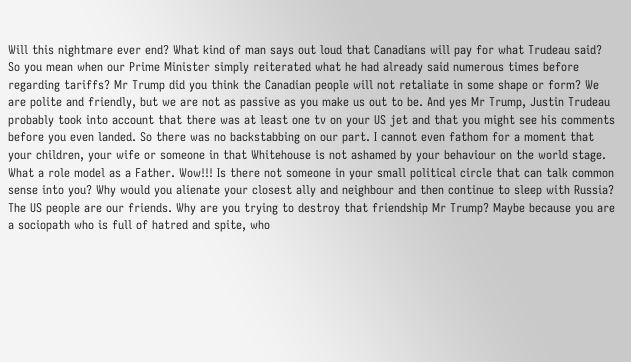Will this nightmare ever end? What kind of man says out loud that Canadians will pay for what Trudeau said? So you mean when our Prime Minister simply reiterated what he had already said numerous times before regarding tariffs? Mr Trump did you think the Canadian people will not retaliate in some shape or form? We are polite and friendly, but we are not as passive as you make us out to be. And yes Mr Trump, Justin Trudeau probably took into account that there was at least one tv on your US jet and that you might see his comments before you even landed. So there was no backstabbing on our part. I cannot even fathom for a moment that your children, your wife or someone in that Whitehouse is not ashamed by your behaviour on the world stage. What a role model as a Father. Wow!!! Is there not someone in your small political circle that can talk common sense into you? Why would you alienate your closest ally and neighbour and then continue to sleep with Russia? The US people are our friends. Why are you trying to destroy that friendship Mr Trump? Maybe because you are a sociopath who is full of hatred and spite, who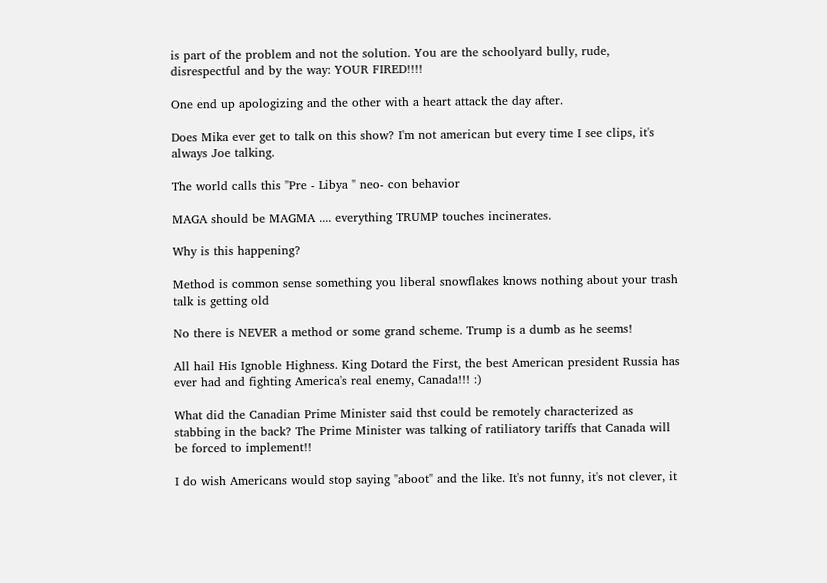is part of the problem and not the solution. You are the schoolyard bully, rude, disrespectful and by the way: YOUR FIRED!!!!

One end up apologizing and the other with a heart attack the day after.

Does Mika ever get to talk on this show? I'm not american but every time I see clips, it's always Joe talking.

The world calls this "Pre - Libya " neo- con behavior

MAGA should be MAGMA .... everything TRUMP touches incinerates.

Why is this happening?

Method is common sense something you liberal snowflakes knows nothing about your trash talk is getting old

No there is NEVER a method or some grand scheme. Trump is a dumb as he seems!

All hail His Ignoble Highness. King Dotard the First, the best American president Russia has ever had and fighting America's real enemy, Canada!!! :)

What did the Canadian Prime Minister said thst could be remotely characterized as stabbing in the back? The Prime Minister was talking of ratiliatory tariffs that Canada will be forced to implement!!

I do wish Americans would stop saying "aboot" and the like. It's not funny, it's not clever, it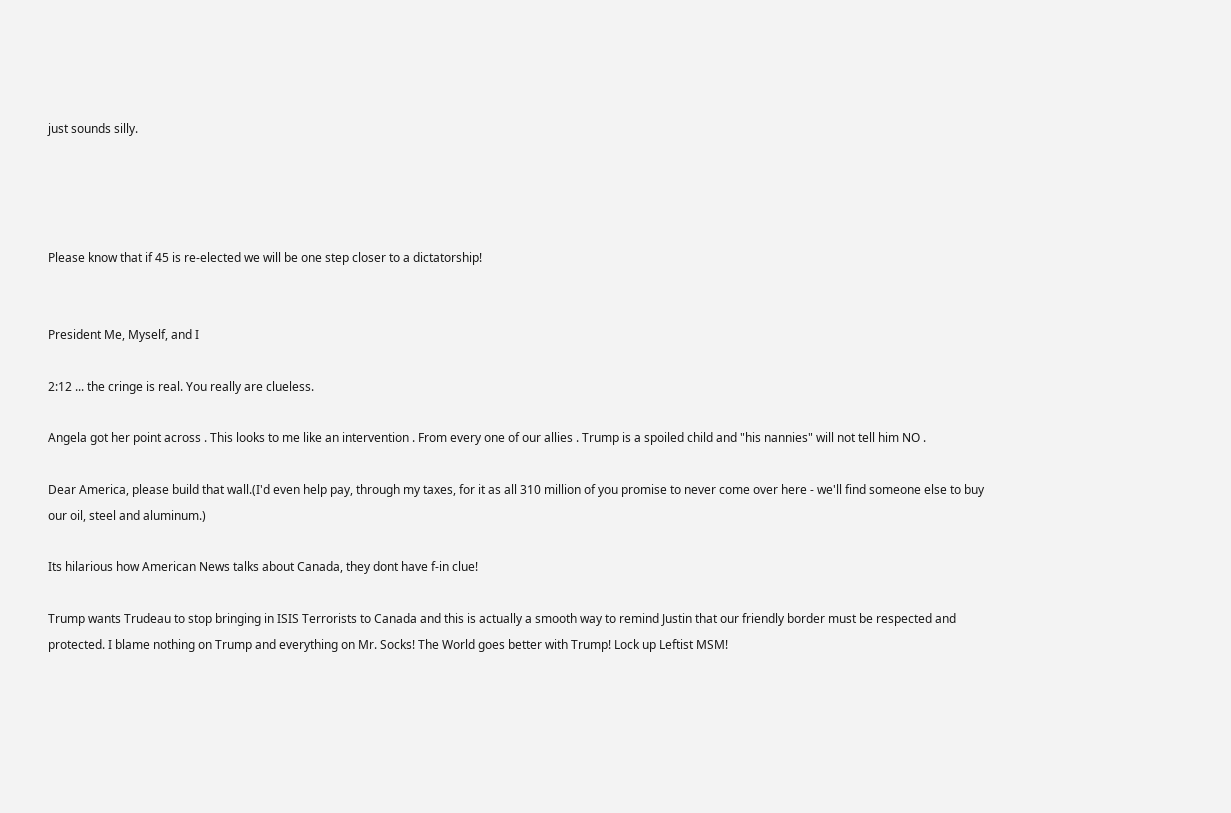just sounds silly.




Please know that if 45 is re-elected we will be one step closer to a dictatorship!


President Me, Myself, and I

2:12 ... the cringe is real. You really are clueless.

Angela got her point across . This looks to me like an intervention . From every one of our allies . Trump is a spoiled child and "his nannies" will not tell him NO .

Dear America, please build that wall.(I'd even help pay, through my taxes, for it as all 310 million of you promise to never come over here - we'll find someone else to buy our oil, steel and aluminum.)

Its hilarious how American News talks about Canada, they dont have f-in clue!

Trump wants Trudeau to stop bringing in ISIS Terrorists to Canada and this is actually a smooth way to remind Justin that our friendly border must be respected and protected. I blame nothing on Trump and everything on Mr. Socks! The World goes better with Trump! Lock up Leftist MSM!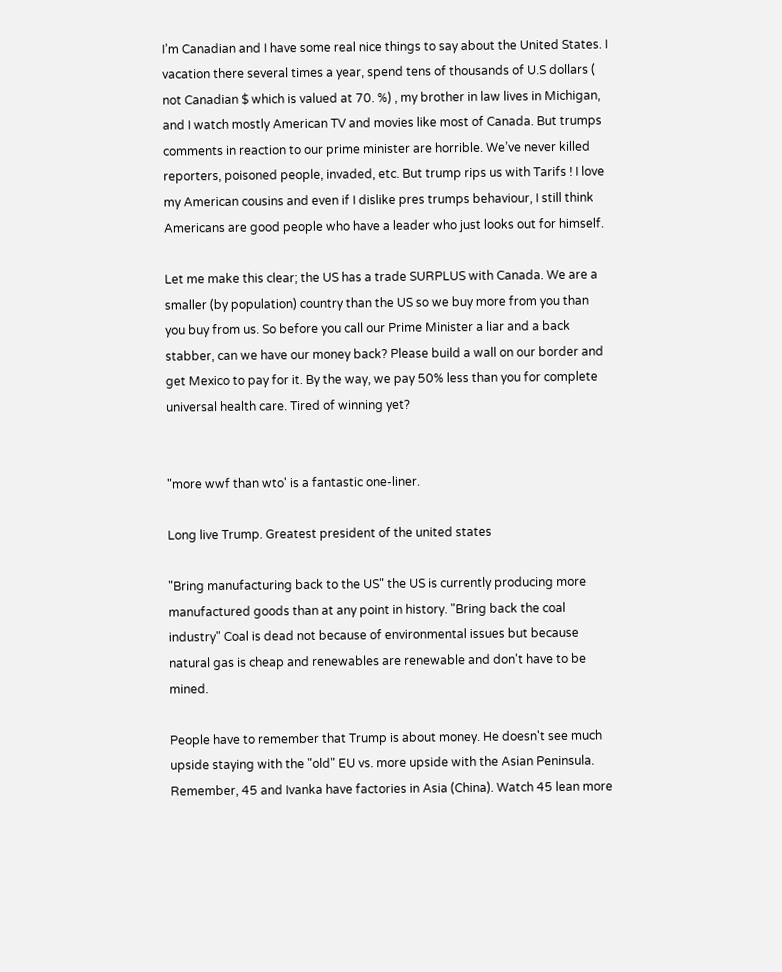I’m Canadian and I have some real nice things to say about the United States. I vacation there several times a year, spend tens of thousands of U.S dollars ( not Canadian $ which is valued at 70. %) , my brother in law lives in Michigan, and I watch mostly American TV and movies like most of Canada. But trumps comments in reaction to our prime minister are horrible. We’ve never killed reporters, poisoned people, invaded, etc. But trump rips us with Tarifs ! I love my American cousins and even if I dislike pres trumps behaviour, I still think Americans are good people who have a leader who just looks out for himself.

Let me make this clear; the US has a trade SURPLUS with Canada. We are a smaller (by population) country than the US so we buy more from you than you buy from us. So before you call our Prime Minister a liar and a back stabber, can we have our money back? Please build a wall on our border and get Mexico to pay for it. By the way, we pay 50% less than you for complete universal health care. Tired of winning yet?


"more wwf than wto' is a fantastic one-liner.

Long live Trump. Greatest president of the united states

"Bring manufacturing back to the US" the US is currently producing more manufactured goods than at any point in history. "Bring back the coal industry" Coal is dead not because of environmental issues but because natural gas is cheap and renewables are renewable and don't have to be mined.

People have to remember that Trump is about money. He doesn't see much upside staying with the "old" EU vs. more upside with the Asian Peninsula. Remember, 45 and Ivanka have factories in Asia (China). Watch 45 lean more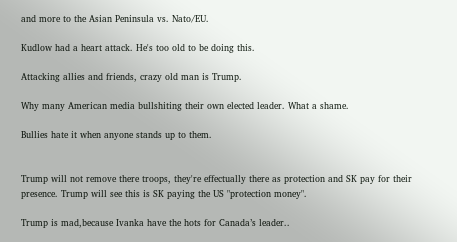and more to the Asian Peninsula vs. Nato/EU.

Kudlow had a heart attack. He's too old to be doing this.

Attacking allies and friends, crazy old man is Trump.

Why many American media bullshiting their own elected leader. What a shame.

Bullies hate it when anyone stands up to them.


Trump will not remove there troops, they're effectually there as protection and SK pay for their presence. Trump will see this is SK paying the US "protection money".

Trump is mad,because Ivanka have the hots for Canada’s leader..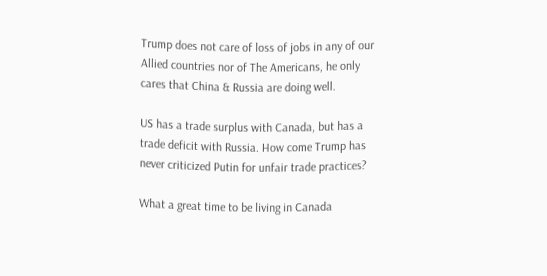Trump does not care of loss of jobs in any of our Allied countries nor of The Americans, he only cares that China & Russia are doing well.

US has a trade surplus with Canada, but has a trade deficit with Russia. How come Trump has never criticized Putin for unfair trade practices?

What a great time to be living in Canada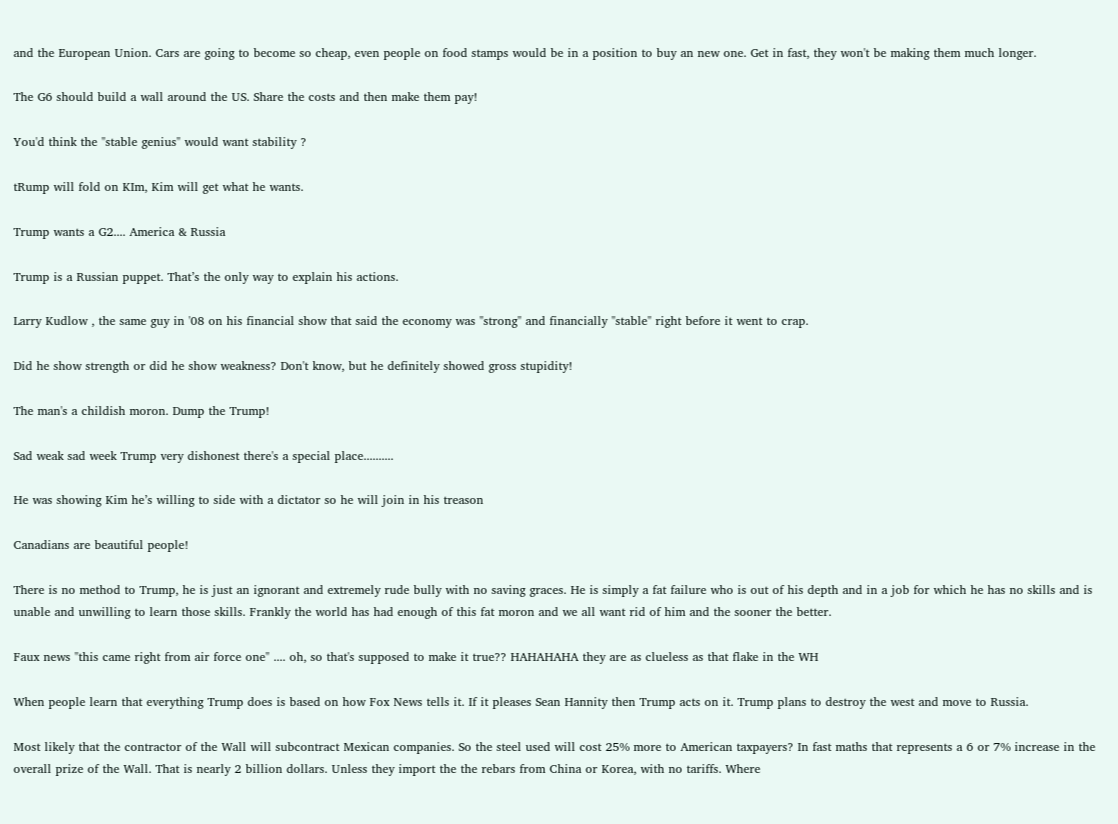and the European Union. Cars are going to become so cheap, even people on food stamps would be in a position to buy an new one. Get in fast, they won't be making them much longer.

The G6 should build a wall around the US. Share the costs and then make them pay!

You'd think the "stable genius" would want stability ?

tRump will fold on KIm, Kim will get what he wants.

Trump wants a G2.... America & Russia

Trump is a Russian puppet. That’s the only way to explain his actions.

Larry Kudlow , the same guy in '08 on his financial show that said the economy was "strong" and financially "stable" right before it went to crap.

Did he show strength or did he show weakness? Don't know, but he definitely showed gross stupidity!

The man's a childish moron. Dump the Trump!

Sad weak sad week Trump very dishonest there's a special place..........

He was showing Kim he’s willing to side with a dictator so he will join in his treason

Canadians are beautiful people!

There is no method to Trump, he is just an ignorant and extremely rude bully with no saving graces. He is simply a fat failure who is out of his depth and in a job for which he has no skills and is unable and unwilling to learn those skills. Frankly the world has had enough of this fat moron and we all want rid of him and the sooner the better.

Faux news "this came right from air force one" .... oh, so that's supposed to make it true?? HAHAHAHA they are as clueless as that flake in the WH

When people learn that everything Trump does is based on how Fox News tells it. If it pleases Sean Hannity then Trump acts on it. Trump plans to destroy the west and move to Russia.

Most likely that the contractor of the Wall will subcontract Mexican companies. So the steel used will cost 25% more to American taxpayers? In fast maths that represents a 6 or 7% increase in the overall prize of the Wall. That is nearly 2 billion dollars. Unless they import the the rebars from China or Korea, with no tariffs. Where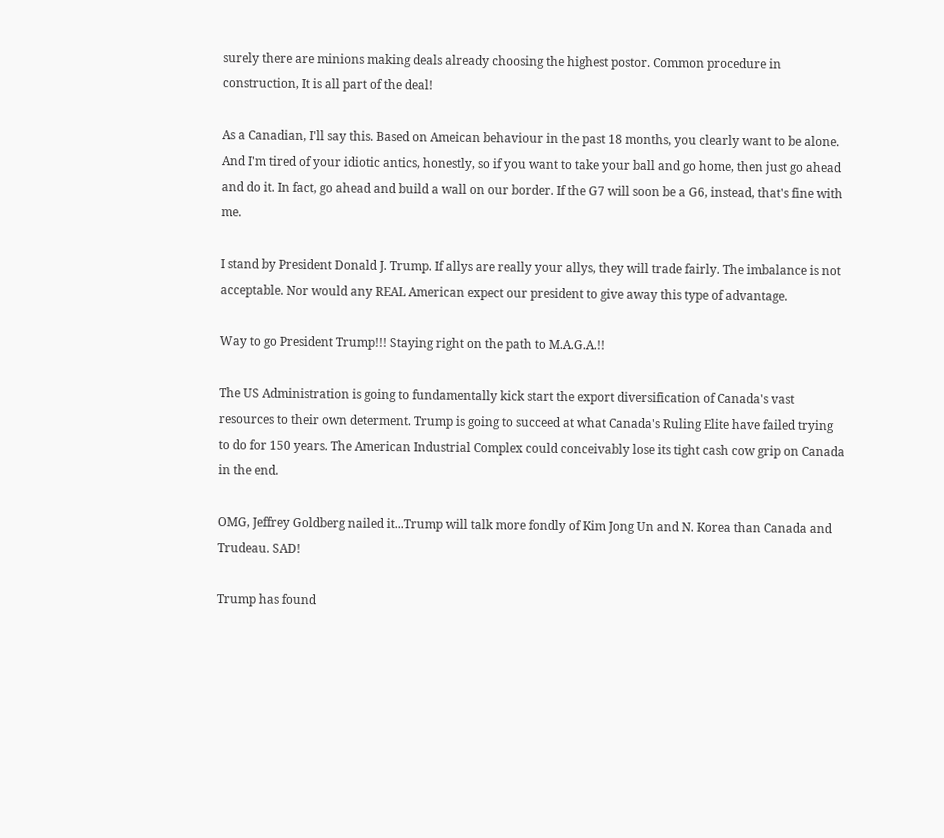surely there are minions making deals already choosing the highest postor. Common procedure in construction, It is all part of the deal!

As a Canadian, I'll say this. Based on Ameican behaviour in the past 18 months, you clearly want to be alone. And I'm tired of your idiotic antics, honestly, so if you want to take your ball and go home, then just go ahead and do it. In fact, go ahead and build a wall on our border. If the G7 will soon be a G6, instead, that's fine with me.

I stand by President Donald J. Trump. If allys are really your allys, they will trade fairly. The imbalance is not acceptable. Nor would any REAL American expect our president to give away this type of advantage.

Way to go President Trump!!! Staying right on the path to M.A.G.A.!!

The US Administration is going to fundamentally kick start the export diversification of Canada's vast resources to their own determent. Trump is going to succeed at what Canada's Ruling Elite have failed trying to do for 150 years. The American Industrial Complex could conceivably lose its tight cash cow grip on Canada in the end.

OMG, Jeffrey Goldberg nailed it...Trump will talk more fondly of Kim Jong Un and N. Korea than Canada and Trudeau. SAD!

Trump has found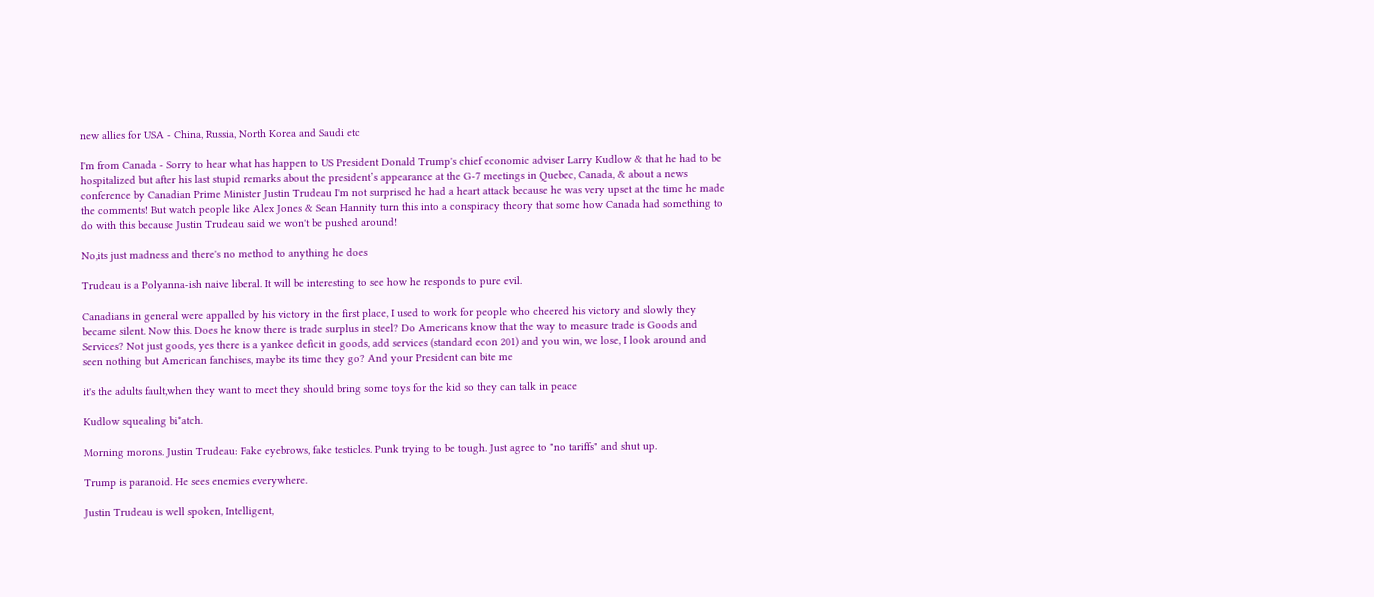new allies for USA - China, Russia, North Korea and Saudi etc

I'm from Canada - Sorry to hear what has happen to US President Donald Trump's chief economic adviser Larry Kudlow & that he had to be hospitalized but after his last stupid remarks about the president’s appearance at the G-7 meetings in Quebec, Canada, & about a news conference by Canadian Prime Minister Justin Trudeau I'm not surprised he had a heart attack because he was very upset at the time he made the comments! But watch people like Alex Jones & Sean Hannity turn this into a conspiracy theory that some how Canada had something to do with this because Justin Trudeau said we won't be pushed around!

No,its just madness and there's no method to anything he does

Trudeau is a Polyanna-ish naive liberal. It will be interesting to see how he responds to pure evil.

Canadians in general were appalled by his victory in the first place, I used to work for people who cheered his victory and slowly they became silent. Now this. Does he know there is trade surplus in steel? Do Americans know that the way to measure trade is Goods and Services? Not just goods, yes there is a yankee deficit in goods, add services (standard econ 201) and you win, we lose, I look around and seen nothing but American fanchises, maybe its time they go? And your President can bite me

it's the adults fault,when they want to meet they should bring some toys for the kid so they can talk in peace

Kudlow squealing bi*atch.

Morning morons. Justin Trudeau: Fake eyebrows, fake testicles. Punk trying to be tough. Just agree to "no tariffs" and shut up.

Trump is paranoid. He sees enemies everywhere.

Justin Trudeau is well spoken, Intelligent,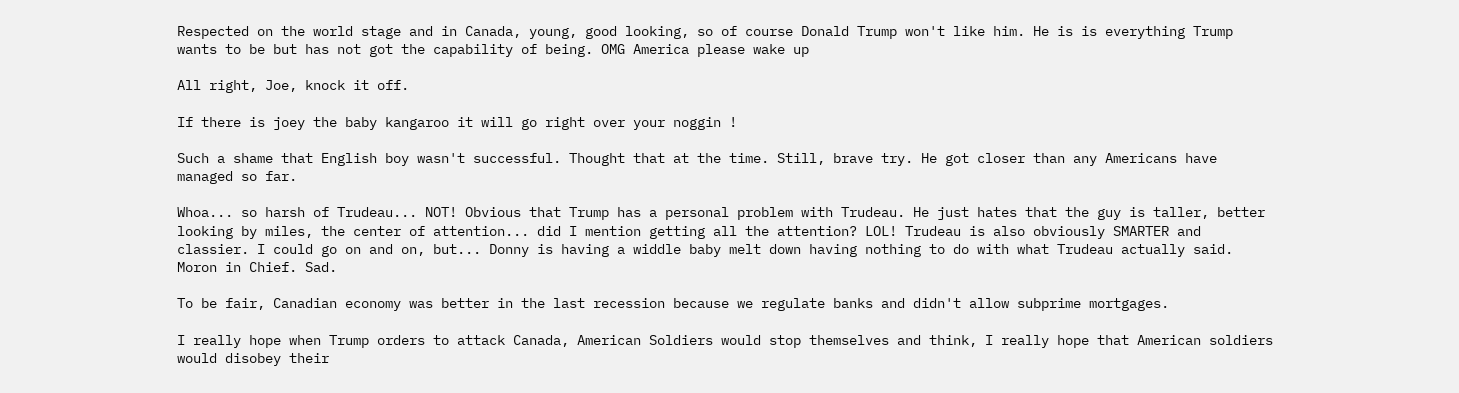Respected on the world stage and in Canada, young, good looking, so of course Donald Trump won't like him. He is is everything Trump wants to be but has not got the capability of being. OMG America please wake up

All right, Joe, knock it off.

If there is joey the baby kangaroo it will go right over your noggin !

Such a shame that English boy wasn't successful. Thought that at the time. Still, brave try. He got closer than any Americans have managed so far.

Whoa... so harsh of Trudeau... NOT! Obvious that Trump has a personal problem with Trudeau. He just hates that the guy is taller, better looking by miles, the center of attention... did I mention getting all the attention? LOL! Trudeau is also obviously SMARTER and classier. I could go on and on, but... Donny is having a widdle baby melt down having nothing to do with what Trudeau actually said. Moron in Chief. Sad.

To be fair, Canadian economy was better in the last recession because we regulate banks and didn't allow subprime mortgages.

I really hope when Trump orders to attack Canada, American Soldiers would stop themselves and think, I really hope that American soldiers would disobey their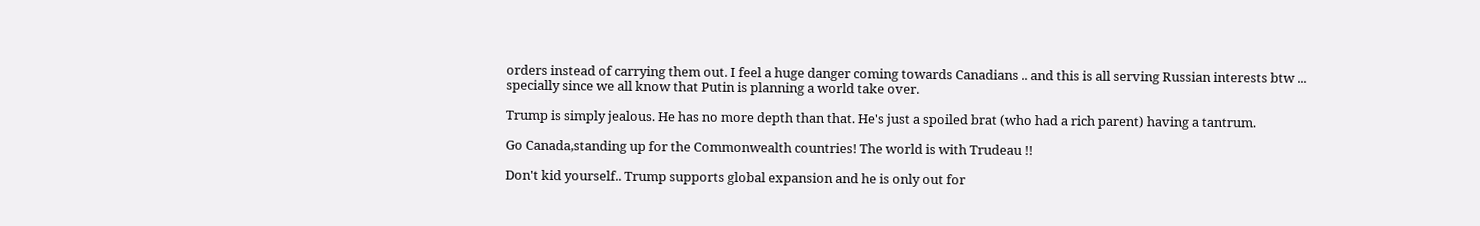orders instead of carrying them out. I feel a huge danger coming towards Canadians .. and this is all serving Russian interests btw ... specially since we all know that Putin is planning a world take over.

Trump is simply jealous. He has no more depth than that. He's just a spoiled brat (who had a rich parent) having a tantrum.

Go Canada,standing up for the Commonwealth countries! The world is with Trudeau !!

Don't kid yourself.. Trump supports global expansion and he is only out for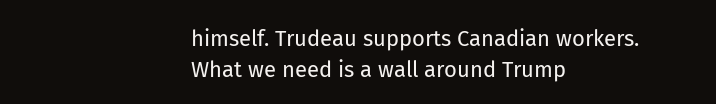himself. Trudeau supports Canadian workers. What we need is a wall around Trump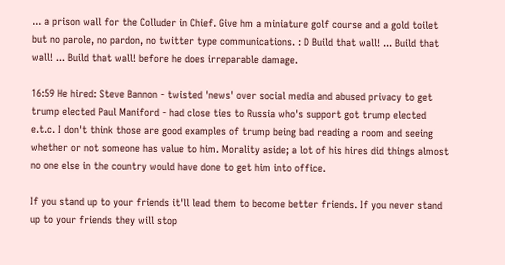... a prison wall for the Colluder in Chief. Give hm a miniature golf course and a gold toilet but no parole, no pardon, no twitter type communications. : D Build that wall! ... Build that wall! ... Build that wall! before he does irreparable damage.

16:59 He hired: Steve Bannon - twisted 'news' over social media and abused privacy to get trump elected Paul Maniford - had close ties to Russia who's support got trump elected e.t.c. I don't think those are good examples of trump being bad reading a room and seeing whether or not someone has value to him. Morality aside; a lot of his hires did things almost no one else in the country would have done to get him into office.

If you stand up to your friends it'll lead them to become better friends. If you never stand up to your friends they will stop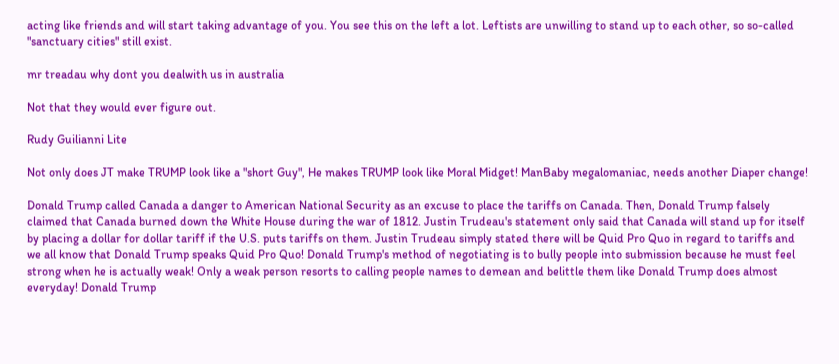acting like friends and will start taking advantage of you. You see this on the left a lot. Leftists are unwilling to stand up to each other, so so-called "sanctuary cities" still exist.

mr treadau why dont you dealwith us in australia

Not that they would ever figure out.

Rudy Guilianni Lite

Not only does JT make TRUMP look like a "short Guy", He makes TRUMP look like Moral Midget! ManBaby megalomaniac, needs another Diaper change!

Donald Trump called Canada a danger to American National Security as an excuse to place the tariffs on Canada. Then, Donald Trump falsely claimed that Canada burned down the White House during the war of 1812. Justin Trudeau's statement only said that Canada will stand up for itself by placing a dollar for dollar tariff if the U.S. puts tariffs on them. Justin Trudeau simply stated there will be Quid Pro Quo in regard to tariffs and we all know that Donald Trump speaks Quid Pro Quo! Donald Trump's method of negotiating is to bully people into submission because he must feel strong when he is actually weak! Only a weak person resorts to calling people names to demean and belittle them like Donald Trump does almost everyday! Donald Trump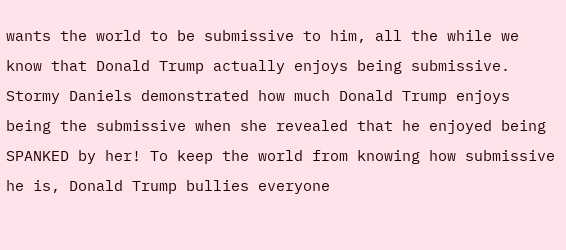wants the world to be submissive to him, all the while we know that Donald Trump actually enjoys being submissive. Stormy Daniels demonstrated how much Donald Trump enjoys being the submissive when she revealed that he enjoyed being SPANKED by her! To keep the world from knowing how submissive he is, Donald Trump bullies everyone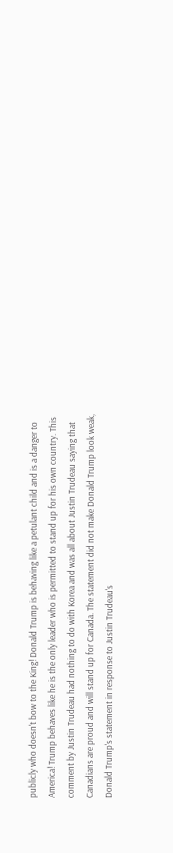publicly who doesn't bow to the King! Donald Trump is behaving like a petulant child and is a danger to America! Trump behaves like he is the only leader who is permitted to stand up for his own country. This comment by Justin Trudeau had nothing to do with Korea and was all about Justin Trudeau saying that Canadians are proud and will stand up for Canada. The statement did not make Donald Trump look weak, Donald Trump's statement in response to Justin Trudeau's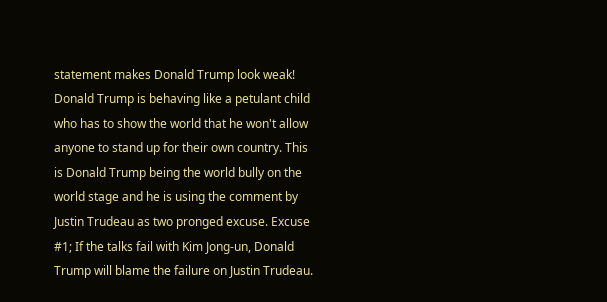statement makes Donald Trump look weak! Donald Trump is behaving like a petulant child who has to show the world that he won't allow anyone to stand up for their own country. This is Donald Trump being the world bully on the world stage and he is using the comment by Justin Trudeau as two pronged excuse. Excuse #1; If the talks fail with Kim Jong-un, Donald Trump will blame the failure on Justin Trudeau.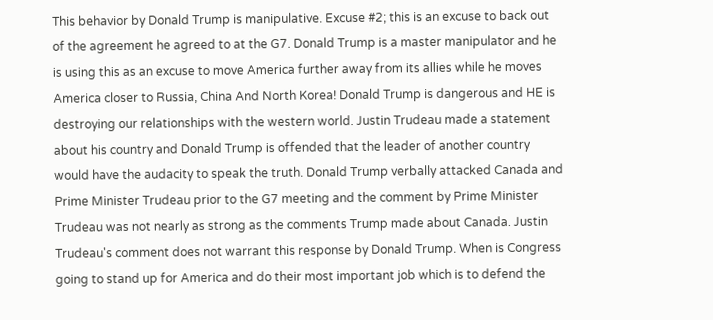This behavior by Donald Trump is manipulative. Excuse #2; this is an excuse to back out of the agreement he agreed to at the G7. Donald Trump is a master manipulator and he is using this as an excuse to move America further away from its allies while he moves America closer to Russia, China And North Korea! Donald Trump is dangerous and HE is destroying our relationships with the western world. Justin Trudeau made a statement about his country and Donald Trump is offended that the leader of another country would have the audacity to speak the truth. Donald Trump verbally attacked Canada and Prime Minister Trudeau prior to the G7 meeting and the comment by Prime Minister Trudeau was not nearly as strong as the comments Trump made about Canada. Justin Trudeau's comment does not warrant this response by Donald Trump. When is Congress going to stand up for America and do their most important job which is to defend the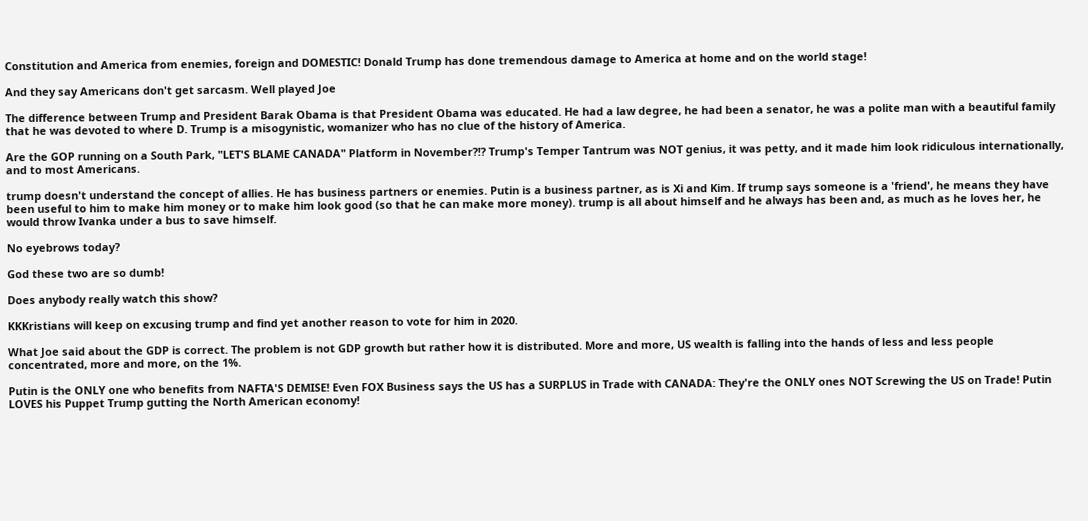Constitution and America from enemies, foreign and DOMESTIC! Donald Trump has done tremendous damage to America at home and on the world stage!

And they say Americans don't get sarcasm. Well played Joe

The difference between Trump and President Barak Obama is that President Obama was educated. He had a law degree, he had been a senator, he was a polite man with a beautiful family that he was devoted to where D. Trump is a misogynistic, womanizer who has no clue of the history of America.

Are the GOP running on a South Park, "LET'S BLAME CANADA" Platform in November?!? Trump's Temper Tantrum was NOT genius, it was petty, and it made him look ridiculous internationally, and to most Americans.

trump doesn't understand the concept of allies. He has business partners or enemies. Putin is a business partner, as is Xi and Kim. If trump says someone is a 'friend', he means they have been useful to him to make him money or to make him look good (so that he can make more money). trump is all about himself and he always has been and, as much as he loves her, he would throw Ivanka under a bus to save himself.

No eyebrows today?

God these two are so dumb!

Does anybody really watch this show?

KKKristians will keep on excusing trump and find yet another reason to vote for him in 2020.

What Joe said about the GDP is correct. The problem is not GDP growth but rather how it is distributed. More and more, US wealth is falling into the hands of less and less people concentrated, more and more, on the 1%.

Putin is the ONLY one who benefits from NAFTA'S DEMISE! Even FOX Business says the US has a SURPLUS in Trade with CANADA: They're the ONLY ones NOT Screwing the US on Trade! Putin LOVES his Puppet Trump gutting the North American economy!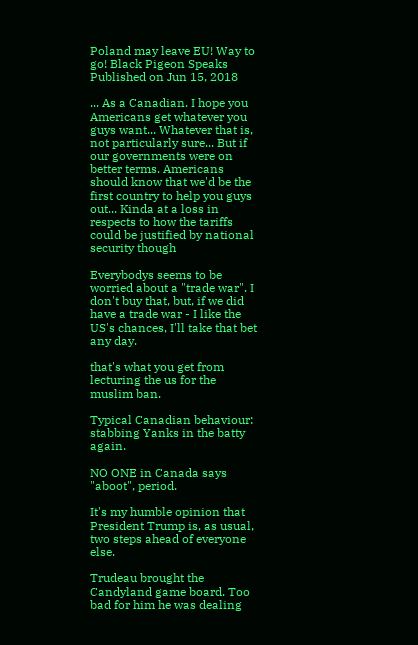Poland may leave EU! Way to go! Black Pigeon Speaks Published on Jun 15, 2018

... As a Canadian. I hope you Americans get whatever you guys want... Whatever that is, not particularly sure... But if our governments were on better terms. Americans should know that we'd be the first country to help you guys out... Kinda at a loss in respects to how the tariffs could be justified by national security though

Everybodys seems to be worried about a "trade war". I don't buy that, but, if we did have a trade war - I like the US's chances, I'll take that bet any day.

that's what you get from lecturing the us for the muslim ban.

Typical Canadian behaviour: stabbing Yanks in the batty again.

NO ONE in Canada says "aboot", period.

It's my humble opinion that President Trump is, as usual, two steps ahead of everyone else.

Trudeau brought the Candyland game board. Too bad for him he was dealing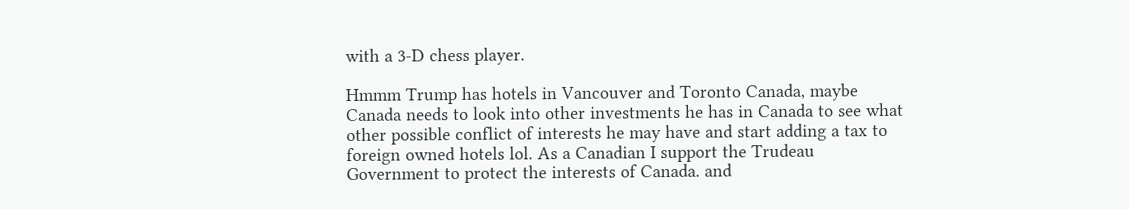with a 3-D chess player.

Hmmm Trump has hotels in Vancouver and Toronto Canada, maybe Canada needs to look into other investments he has in Canada to see what other possible conflict of interests he may have and start adding a tax to foreign owned hotels lol. As a Canadian I support the Trudeau Government to protect the interests of Canada. and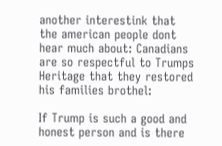another interestink that the american people dont hear much about: Canadians are so respectful to Trumps Heritage that they restored his families brothel:

If Trump is such a good and honest person and is there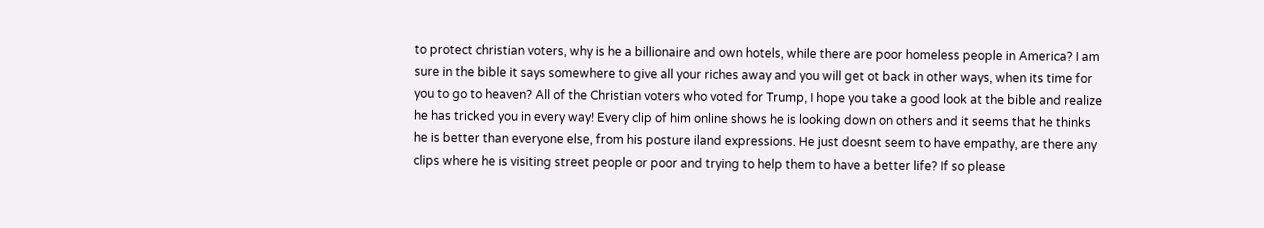to protect christian voters, why is he a billionaire and own hotels, while there are poor homeless people in America? I am sure in the bible it says somewhere to give all your riches away and you will get ot back in other ways, when its time for you to go to heaven? All of the Christian voters who voted for Trump, I hope you take a good look at the bible and realize he has tricked you in every way! Every clip of him online shows he is looking down on others and it seems that he thinks he is better than everyone else, from his posture iland expressions. He just doesnt seem to have empathy, are there any clips where he is visiting street people or poor and trying to help them to have a better life? If so please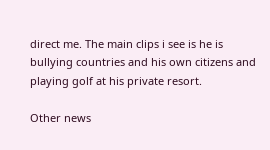direct me. The main clips i see is he is bullying countries and his own citizens and playing golf at his private resort.

Other news